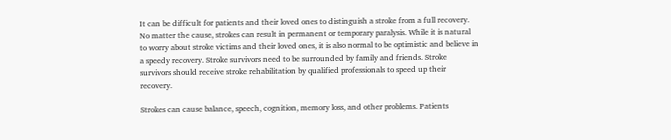It can be difficult for patients and their loved ones to distinguish a stroke from a full recovery. No matter the cause, strokes can result in permanent or temporary paralysis. While it is natural to worry about stroke victims and their loved ones, it is also normal to be optimistic and believe in a speedy recovery. Stroke survivors need to be surrounded by family and friends. Stroke survivors should receive stroke rehabilitation by qualified professionals to speed up their recovery.

Strokes can cause balance, speech, cognition, memory loss, and other problems. Patients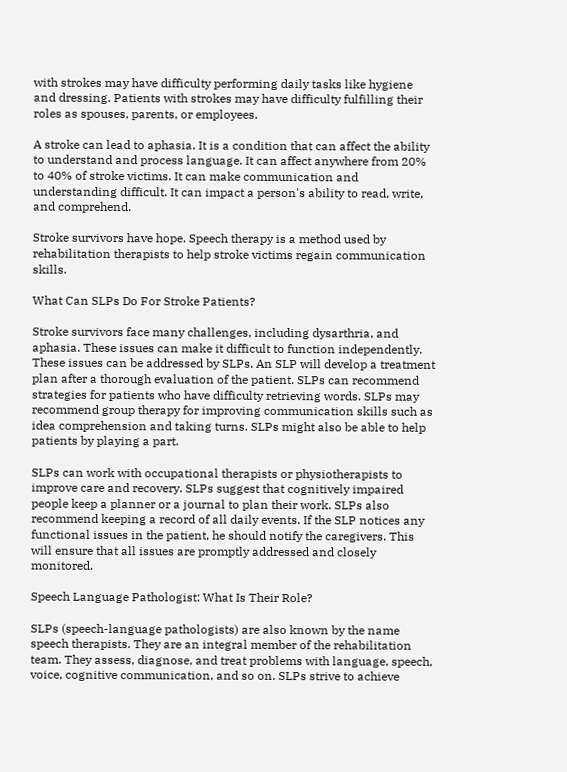with strokes may have difficulty performing daily tasks like hygiene and dressing. Patients with strokes may have difficulty fulfilling their roles as spouses, parents, or employees.

A stroke can lead to aphasia. It is a condition that can affect the ability to understand and process language. It can affect anywhere from 20% to 40% of stroke victims. It can make communication and understanding difficult. It can impact a person's ability to read, write, and comprehend.

Stroke survivors have hope. Speech therapy is a method used by rehabilitation therapists to help stroke victims regain communication skills.

What Can SLPs Do For Stroke Patients?

Stroke survivors face many challenges, including dysarthria, and aphasia. These issues can make it difficult to function independently. These issues can be addressed by SLPs. An SLP will develop a treatment plan after a thorough evaluation of the patient. SLPs can recommend strategies for patients who have difficulty retrieving words. SLPs may recommend group therapy for improving communication skills such as idea comprehension and taking turns. SLPs might also be able to help patients by playing a part.

SLPs can work with occupational therapists or physiotherapists to improve care and recovery. SLPs suggest that cognitively impaired people keep a planner or a journal to plan their work. SLPs also recommend keeping a record of all daily events. If the SLP notices any functional issues in the patient, he should notify the caregivers. This will ensure that all issues are promptly addressed and closely monitored.

Speech Language Pathologist: What Is Their Role?

SLPs (speech-language pathologists) are also known by the name speech therapists. They are an integral member of the rehabilitation team. They assess, diagnose, and treat problems with language, speech, voice, cognitive communication, and so on. SLPs strive to achieve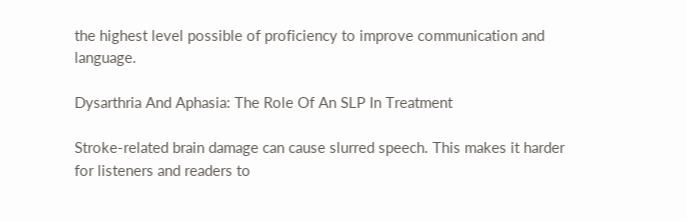the highest level possible of proficiency to improve communication and language.

Dysarthria And Aphasia: The Role Of An SLP In Treatment

Stroke-related brain damage can cause slurred speech. This makes it harder for listeners and readers to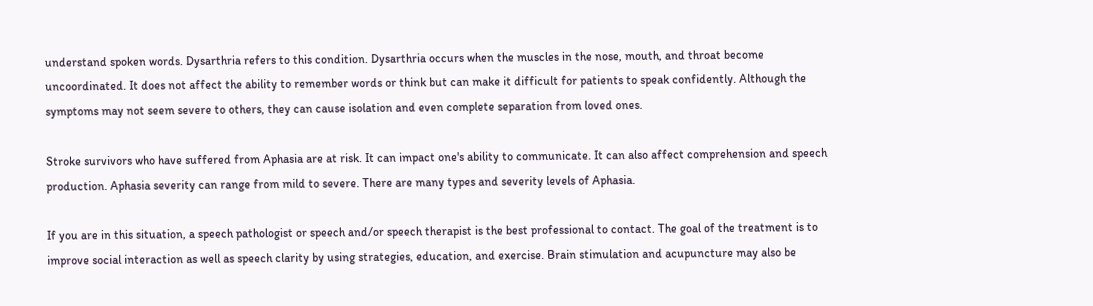understand spoken words. Dysarthria refers to this condition. Dysarthria occurs when the muscles in the nose, mouth, and throat become uncoordinated. It does not affect the ability to remember words or think but can make it difficult for patients to speak confidently. Although the symptoms may not seem severe to others, they can cause isolation and even complete separation from loved ones.

Stroke survivors who have suffered from Aphasia are at risk. It can impact one's ability to communicate. It can also affect comprehension and speech production. Aphasia severity can range from mild to severe. There are many types and severity levels of Aphasia.

If you are in this situation, a speech pathologist or speech and/or speech therapist is the best professional to contact. The goal of the treatment is to improve social interaction as well as speech clarity by using strategies, education, and exercise. Brain stimulation and acupuncture may also be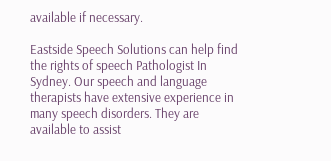available if necessary.

Eastside Speech Solutions can help find the rights of speech Pathologist In Sydney. Our speech and language therapists have extensive experience in many speech disorders. They are available to assist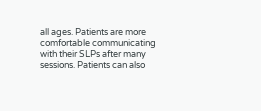all ages. Patients are more comfortable communicating with their SLPs after many sessions. Patients can also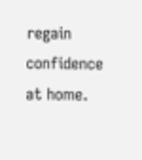regain confidence at home.